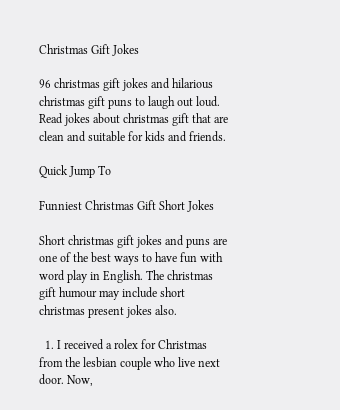Christmas Gift Jokes

96 christmas gift jokes and hilarious christmas gift puns to laugh out loud. Read jokes about christmas gift that are clean and suitable for kids and friends.

Quick Jump To

Funniest Christmas Gift Short Jokes

Short christmas gift jokes and puns are one of the best ways to have fun with word play in English. The christmas gift humour may include short christmas present jokes also.

  1. I received a rolex for Christmas from the lesbian couple who live next door. Now,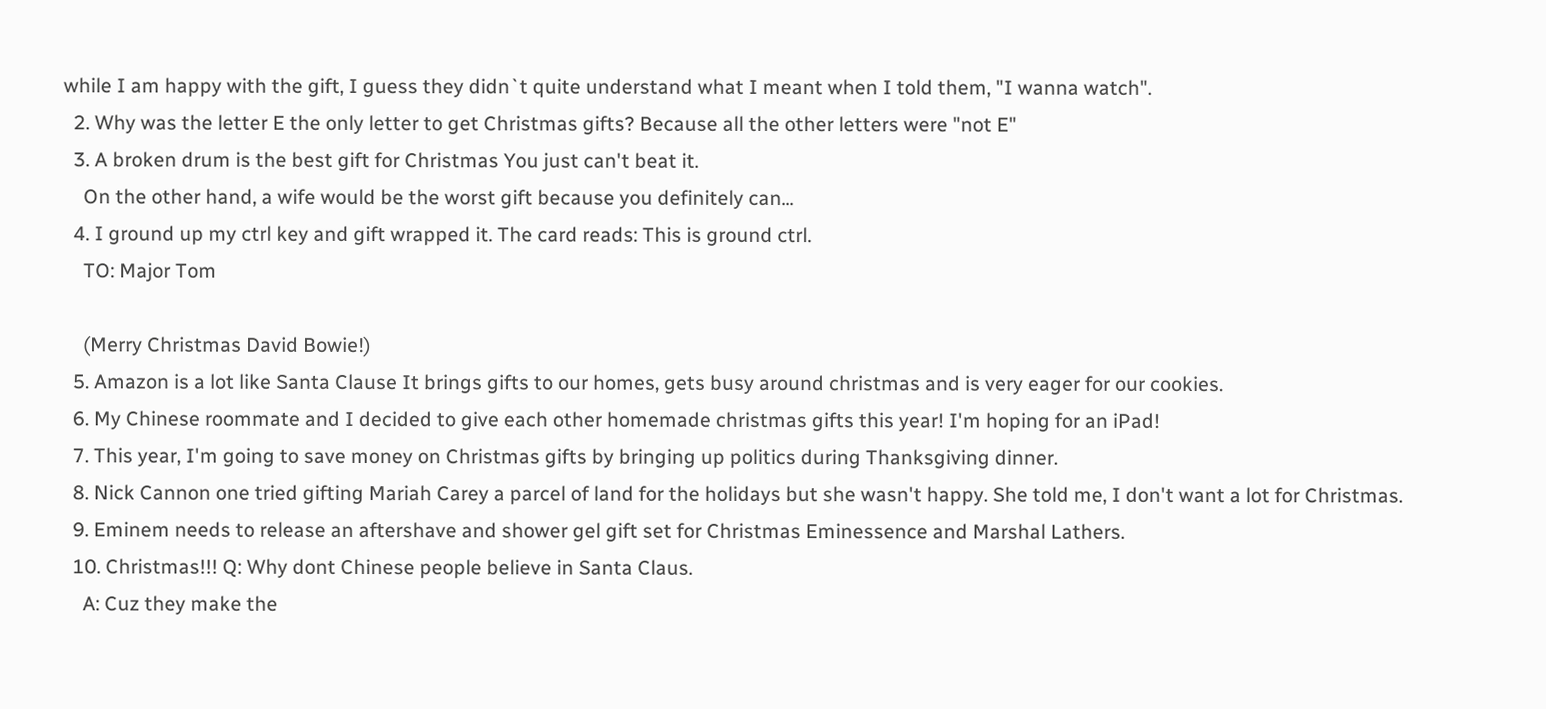while I am happy with the gift, I guess they didn`t quite understand what I meant when I told them, "I wanna watch".
  2. Why was the letter E the only letter to get Christmas gifts? Because all the other letters were "not E"
  3. A broken drum is the best gift for Christmas You just can't beat it.
    On the other hand, a wife would be the worst gift because you definitely can...
  4. I ground up my ctrl key and gift wrapped it. The card reads: This is ground ctrl.
    TO: Major Tom

    (Merry Christmas David Bowie!)
  5. Amazon is a lot like Santa Clause It brings gifts to our homes, gets busy around christmas and is very eager for our cookies.
  6. My Chinese roommate and I decided to give each other homemade christmas gifts this year! I'm hoping for an iPad!
  7. This year, I'm going to save money on Christmas gifts by bringing up politics during Thanksgiving dinner.
  8. Nick Cannon one tried gifting Mariah Carey a parcel of land for the holidays but she wasn't happy. She told me, I don't want a lot for Christmas.
  9. Eminem needs to release an aftershave and shower gel gift set for Christmas Eminessence and Marshal Lathers.
  10. Christmas!!! Q: Why dont Chinese people believe in Santa Claus.
    A: Cuz they make the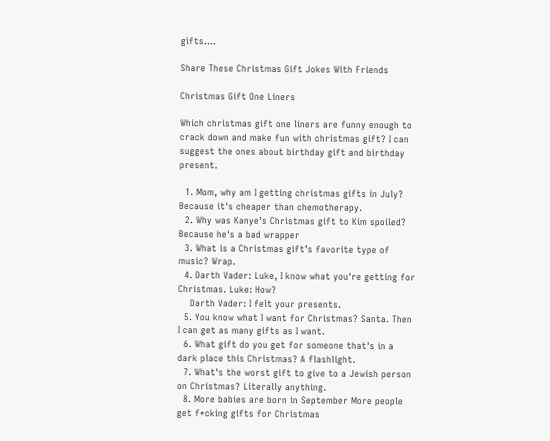gifts....

Share These Christmas Gift Jokes With Friends

Christmas Gift One Liners

Which christmas gift one liners are funny enough to crack down and make fun with christmas gift? I can suggest the ones about birthday gift and birthday present.

  1. Mom, why am I getting christmas gifts in July? Because it's cheaper than chemotherapy.
  2. Why was Kanye's Christmas gift to Kim spoiled? Because he's a bad wrapper
  3. What is a Christmas gift’s favorite type of music? Wrap.
  4. Darth Vader: Luke, I know what you're getting for Christmas. Luke: How?
    Darth Vader: I felt your presents.
  5. You know what I want for Christmas? Santa. Then I can get as many gifts as I want.
  6. What gift do you get for someone that's in a dark place this Christmas? A flashlight.
  7. What's the worst gift to give to a Jewish person on Christmas? Literally anything.
  8. More babies are born in September More people get f*cking gifts for Christmas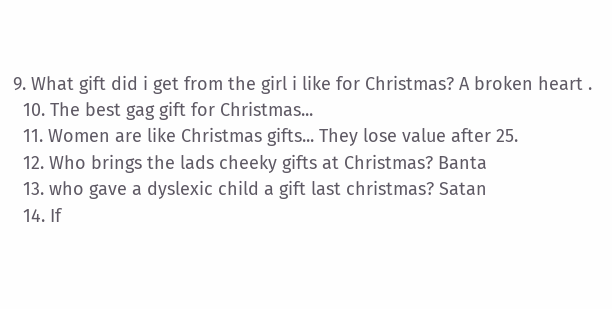9. What gift did i get from the girl i like for Christmas? A broken heart .
  10. The best gag gift for Christmas...
  11. Women are like Christmas gifts... They lose value after 25.
  12. Who brings the lads cheeky gifts at Christmas? Banta
  13. who gave a dyslexic child a gift last christmas? Satan
  14. If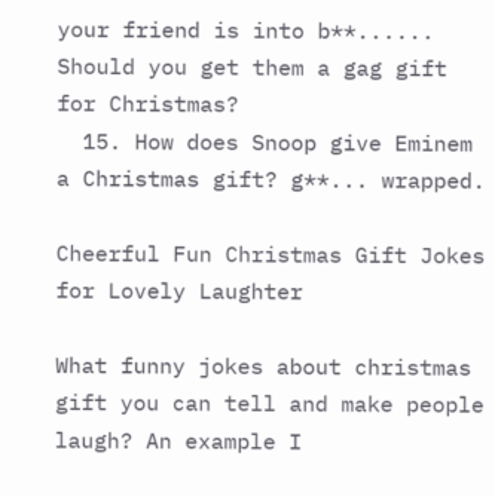your friend is into b**...... Should you get them a gag gift for Christmas?
  15. How does Snoop give Eminem a Christmas gift? g**... wrapped.

Cheerful Fun Christmas Gift Jokes for Lovely Laughter

What funny jokes about christmas gift you can tell and make people laugh? An example I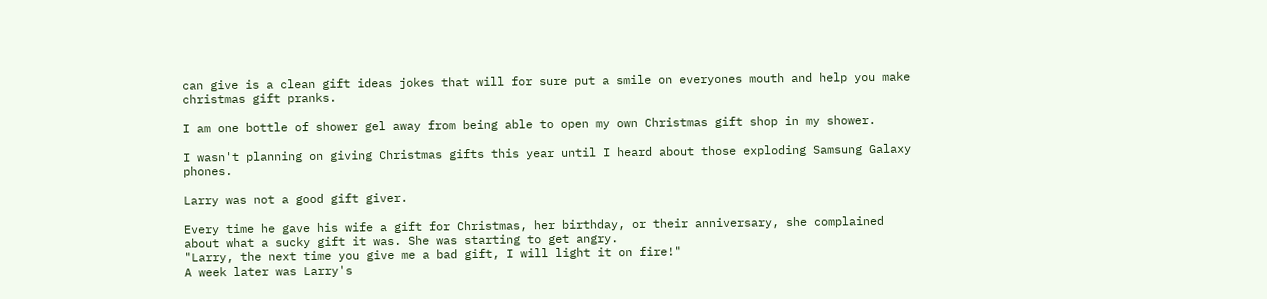can give is a clean gift ideas jokes that will for sure put a smile on everyones mouth and help you make christmas gift pranks.

I am one bottle of shower gel away from being able to open my own Christmas gift shop in my shower.

I wasn't planning on giving Christmas gifts this year until I heard about those exploding Samsung Galaxy phones.

Larry was not a good gift giver.

Every time he gave his wife a gift for Christmas, her birthday, or their anniversary, she complained about what a sucky gift it was. She was starting to get angry.
"Larry, the next time you give me a bad gift, I will light it on fire!"
A week later was Larry's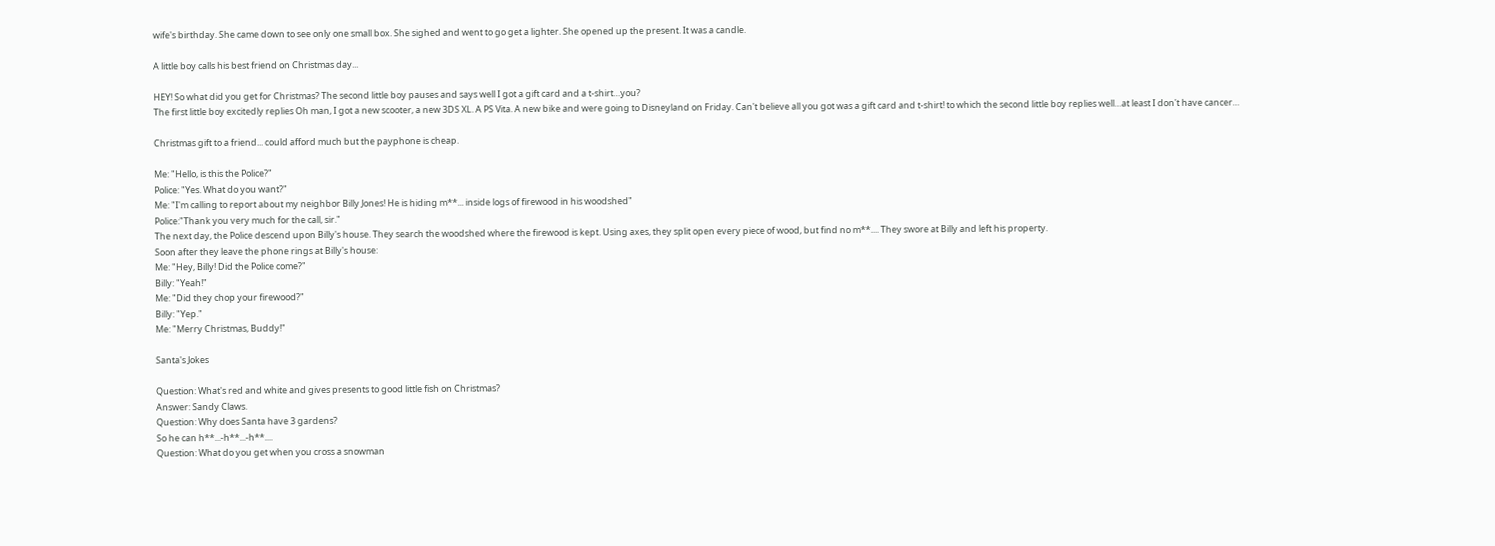wife's birthday. She came down to see only one small box. She sighed and went to go get a lighter. She opened up the present. It was a candle.

A little boy calls his best friend on Christmas day...

HEY! So what did you get for Christmas? The second little boy pauses and says well I got a gift card and a t-shirt…you?
The first little boy excitedly replies Oh man, I got a new scooter, a new 3DS XL. A PS Vita. A new bike and were going to Disneyland on Friday. Can't believe all you got was a gift card and t-shirt! to which the second little boy replies well…at least I don't have cancer…

Christmas gift to a friend... could afford much but the payphone is cheap.

Me: "Hello, is this the Police?"
Police: "Yes. What do you want?"
Me: "I'm calling to report about my neighbor Billy Jones! He is hiding m**... inside logs of firewood in his woodshed"
Police:"Thank you very much for the call, sir."
The next day, the Police descend upon Billy's house. They search the woodshed where the firewood is kept. Using axes, they split open every piece of wood, but find no m**.... They swore at Billy and left his property.
Soon after they leave the phone rings at Billy's house:
Me: "Hey, Billy! Did the Police come?"
Billy: "Yeah!"
Me: "Did they chop your firewood?"
Billy: "Yep."
Me: "Merry Christmas, Buddy!"

Santa's Jokes

Question: What's red and white and gives presents to good little fish on Christmas?
Answer: Sandy Claws.
Question: Why does Santa have 3 gardens?
So he can h**...-h**...-h**....
Question: What do you get when you cross a snowman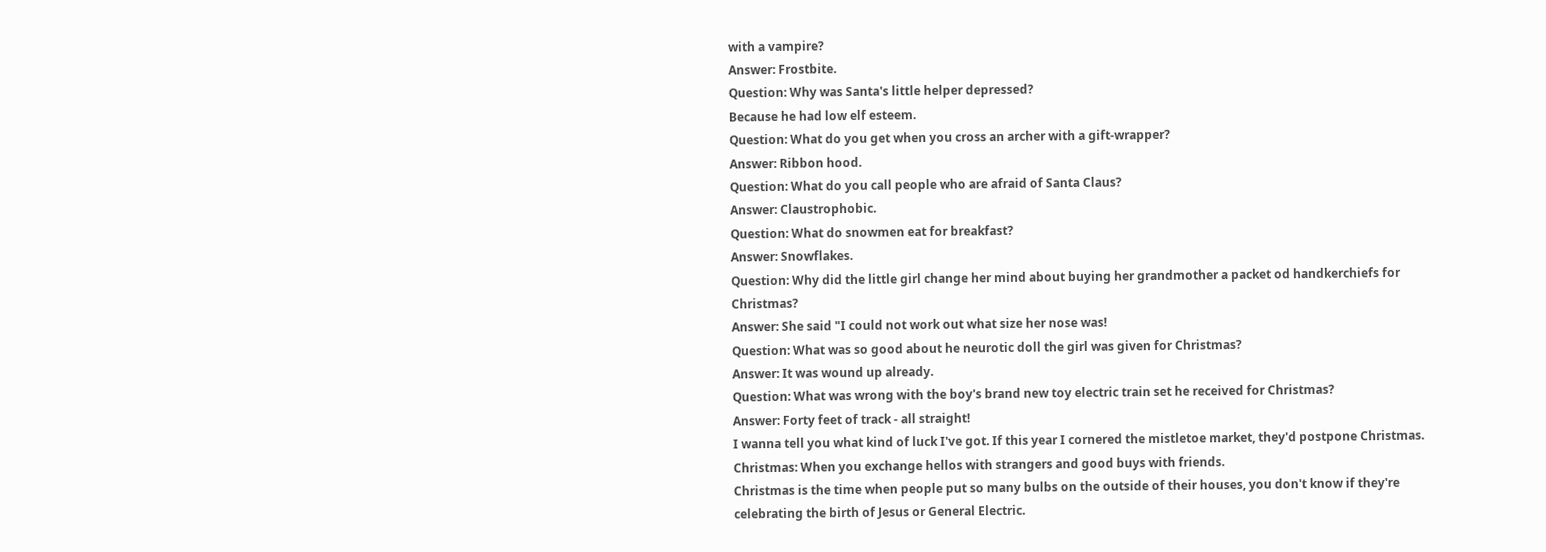with a vampire?
Answer: Frostbite.
Question: Why was Santa's little helper depressed?
Because he had low elf esteem.
Question: What do you get when you cross an archer with a gift-wrapper?
Answer: Ribbon hood.
Question: What do you call people who are afraid of Santa Claus?
Answer: Claustrophobic.
Question: What do snowmen eat for breakfast?
Answer: Snowflakes.
Question: Why did the little girl change her mind about buying her grandmother a packet od handkerchiefs for Christmas?
Answer: She said "I could not work out what size her nose was!
Question: What was so good about he neurotic doll the girl was given for Christmas?
Answer: It was wound up already.
Question: What was wrong with the boy's brand new toy electric train set he received for Christmas?
Answer: Forty feet of track - all straight!
I wanna tell you what kind of luck I've got. If this year I cornered the mistletoe market, they'd postpone Christmas.
Christmas: When you exchange hellos with strangers and good buys with friends.
Christmas is the time when people put so many bulbs on the outside of their houses, you don't know if they're celebrating the birth of Jesus or General Electric.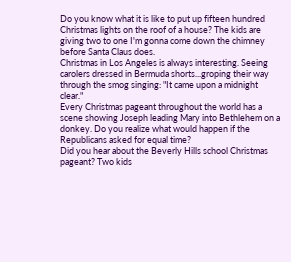Do you know what it is like to put up fifteen hundred Christmas lights on the roof of a house? The kids are giving two to one I'm gonna come down the chimney before Santa Claus does.
Christmas in Los Angeles is always interesting. Seeing carolers dressed in Bermuda shorts...groping their way through the smog singing: "It came upon a midnight clear."
Every Christmas pageant throughout the world has a scene showing Joseph leading Mary into Bethlehem on a donkey. Do you realize what would happen if the Republicans asked for equal time?
Did you hear about the Beverly Hills school Christmas pageant? Two kids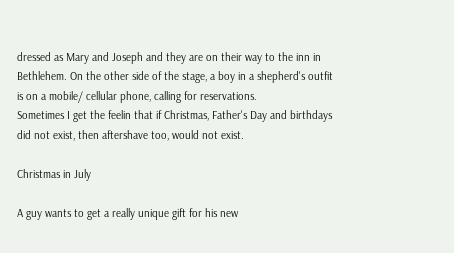dressed as Mary and Joseph and they are on their way to the inn in Bethlehem. On the other side of the stage, a boy in a shepherd's outfit is on a mobile/ cellular phone, calling for reservations.
Sometimes I get the feelin that if Christmas, Father's Day and birthdays did not exist, then aftershave too, would not exist.

Christmas in July

A guy wants to get a really unique gift for his new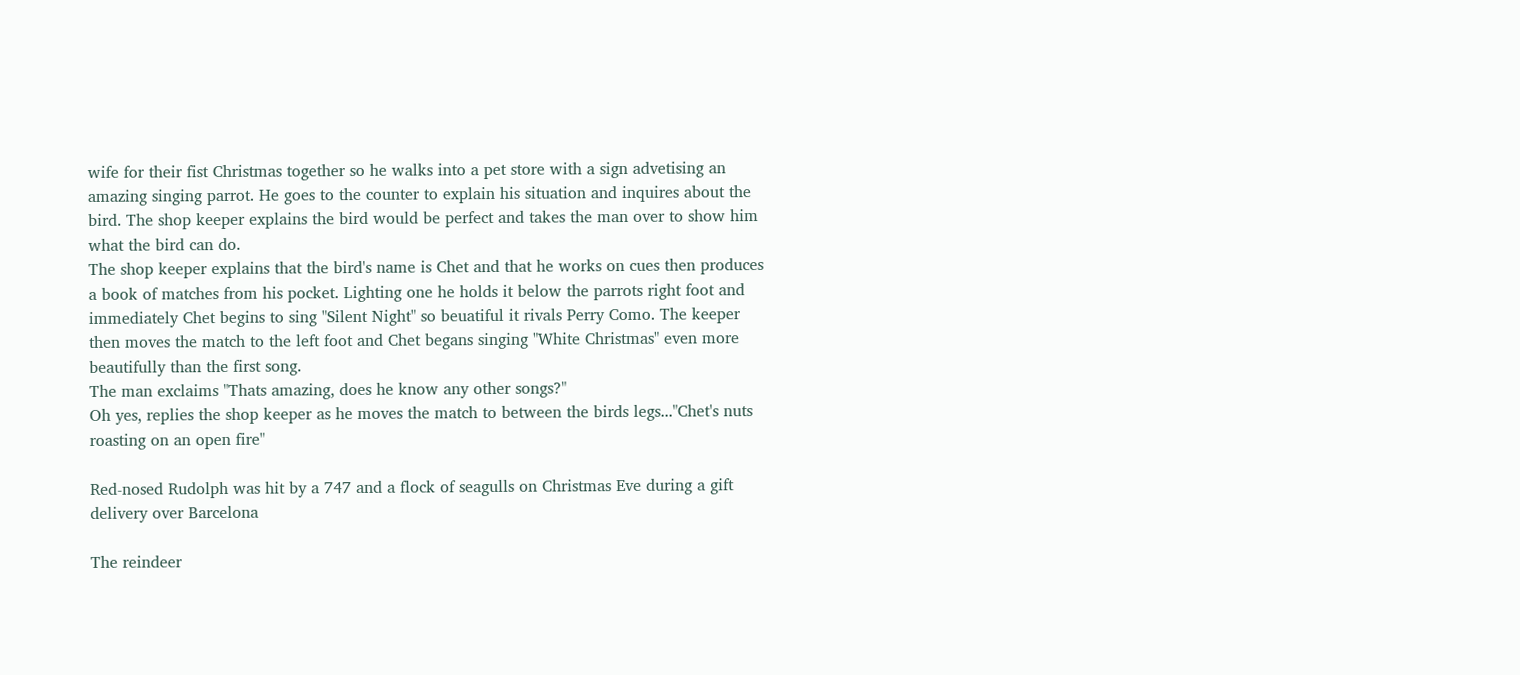wife for their fist Christmas together so he walks into a pet store with a sign advetising an amazing singing parrot. He goes to the counter to explain his situation and inquires about the bird. The shop keeper explains the bird would be perfect and takes the man over to show him what the bird can do.
The shop keeper explains that the bird's name is Chet and that he works on cues then produces a book of matches from his pocket. Lighting one he holds it below the parrots right foot and immediately Chet begins to sing "Silent Night" so beuatiful it rivals Perry Como. The keeper then moves the match to the left foot and Chet begans singing "White Christmas" even more beautifully than the first song.
The man exclaims "Thats amazing, does he know any other songs?"
Oh yes, replies the shop keeper as he moves the match to between the birds legs..."Chet's nuts roasting on an open fire"

Red-nosed Rudolph was hit by a 747 and a flock of seagulls on Christmas Eve during a gift delivery over Barcelona

The reindeer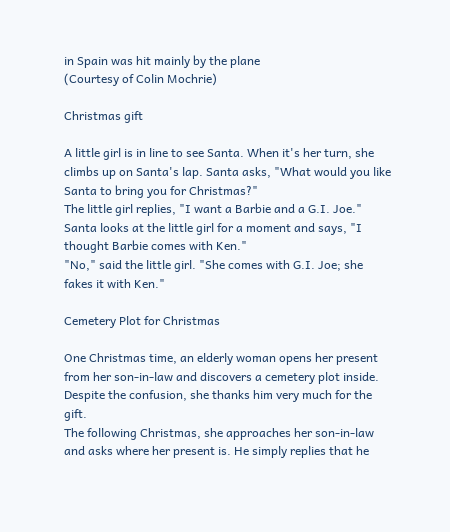in Spain was hit mainly by the plane
(Courtesy of Colin Mochrie)

Christmas gift

A little girl is in line to see Santa. When it's her turn, she climbs up on Santa's lap. Santa asks, "What would you like Santa to bring you for Christmas?"
The little girl replies, "I want a Barbie and a G.I. Joe."
Santa looks at the little girl for a moment and says, "I thought Barbie comes with Ken."
"No," said the little girl. "She comes with G.I. Joe; she fakes it with Ken."

Cemetery Plot for Christmas

One Christmas time, an elderly woman opens her present from her son-in-law and discovers a cemetery plot inside. Despite the confusion, she thanks him very much for the gift.
The following Christmas, she approaches her son-in-law and asks where her present is. He simply replies that he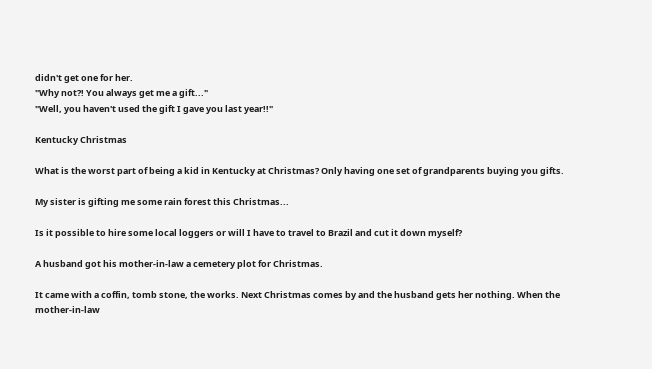didn't get one for her.
"Why not?! You always get me a gift..."
"Well, you haven't used the gift I gave you last year!!"

Kentucky Christmas

What is the worst part of being a kid in Kentucky at Christmas? Only having one set of grandparents buying you gifts.

My sister is gifting me some rain forest this Christmas...

Is it possible to hire some local loggers or will I have to travel to Brazil and cut it down myself?

A husband got his mother-in-law a cemetery plot for Christmas.

It came with a coffin, tomb stone, the works. Next Christmas comes by and the husband gets her nothing. When the mother-in-law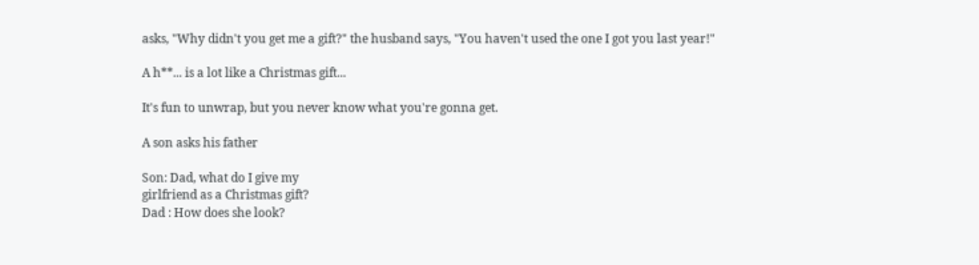asks, "Why didn't you get me a gift?" the husband says, "You haven't used the one I got you last year!"

A h**... is a lot like a Christmas gift...

It's fun to unwrap, but you never know what you're gonna get.

A son asks his father

Son: Dad, what do I give my
girlfriend as a Christmas gift?
Dad : How does she look?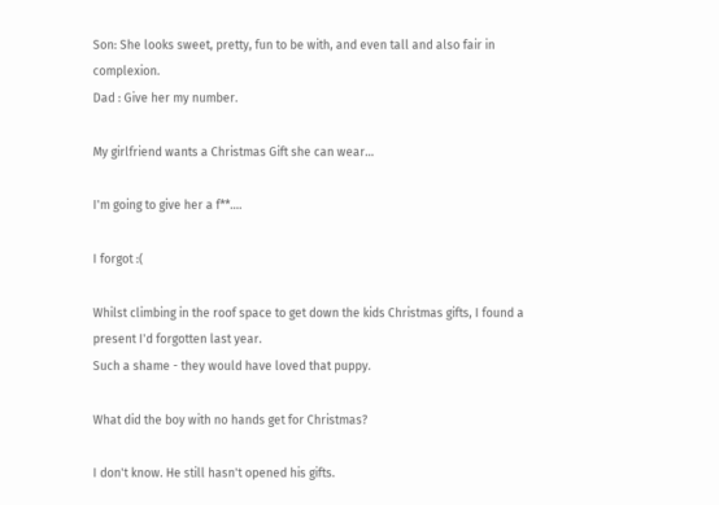Son: She looks sweet, pretty, fun to be with, and even tall and also fair in complexion.
Dad : Give her my number.

My girlfriend wants a Christmas Gift she can wear...

I'm going to give her a f**....

I forgot :(

Whilst climbing in the roof space to get down the kids Christmas gifts, I found a present I'd forgotten last year.
Such a shame - they would have loved that puppy.

What did the boy with no hands get for Christmas?

I don't know. He still hasn't opened his gifts.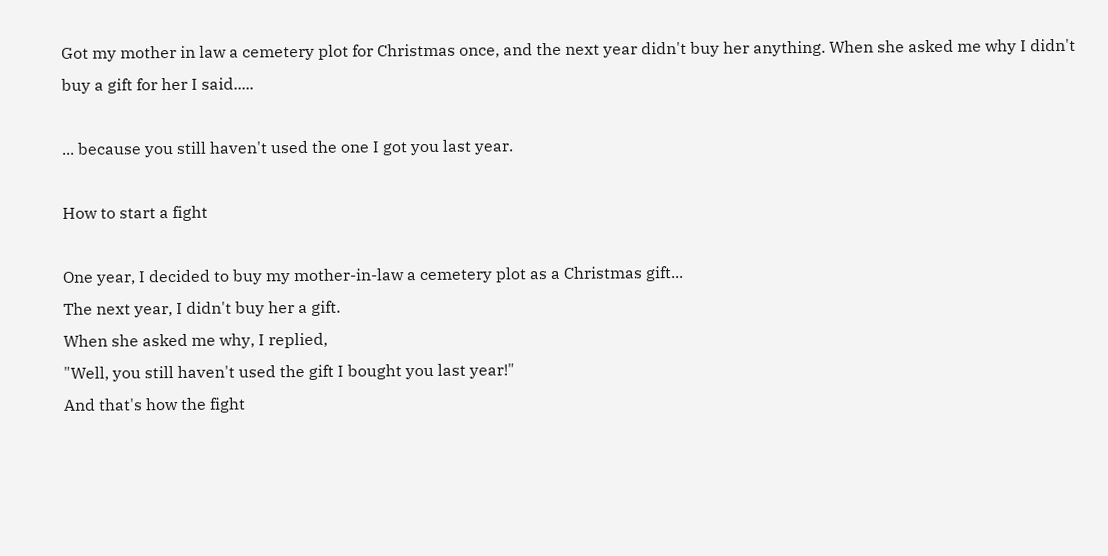Got my mother in law a cemetery plot for Christmas once, and the next year didn't buy her anything. When she asked me why I didn't buy a gift for her I said.....

... because you still haven't used the one I got you last year.

How to start a fight

One year, I decided to buy my mother-in-law a cemetery plot as a Christmas gift...
The next year, I didn't buy her a gift.
When she asked me why, I replied,
"Well, you still haven't used the gift I bought you last year!"
And that's how the fight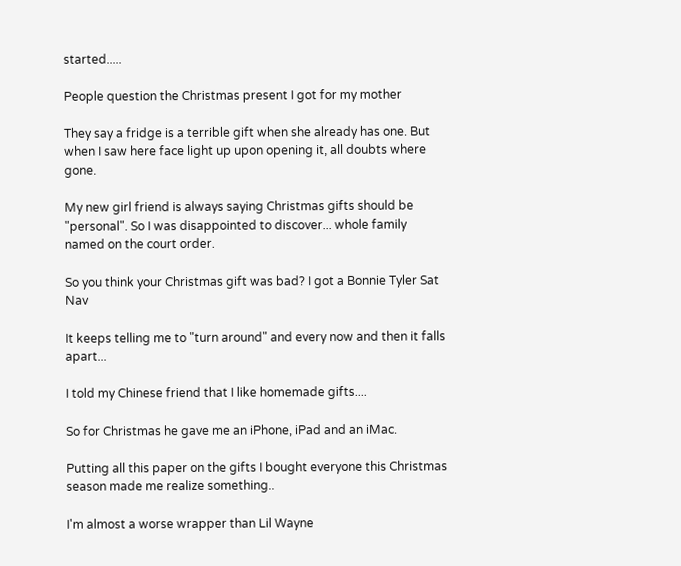started.....

People question the Christmas present I got for my mother

They say a fridge is a terrible gift when she already has one. But when I saw here face light up upon opening it, all doubts where gone.

My new girl friend is always saying Christmas gifts should be "personal". So I was disappointed to discover... whole family named on the court order.

So you think your Christmas gift was bad? I got a Bonnie Tyler Sat Nav

It keeps telling me to "turn around" and every now and then it falls apart...

I told my Chinese friend that I like homemade gifts....

So for Christmas he gave me an iPhone, iPad and an iMac.

Putting all this paper on the gifts I bought everyone this Christmas season made me realize something..

I'm almost a worse wrapper than Lil Wayne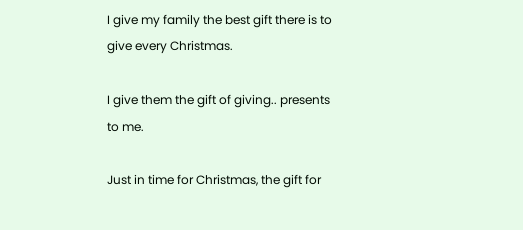I give my family the best gift there is to give every Christmas.

I give them the gift of giving.. presents to me.

Just in time for Christmas, the gift for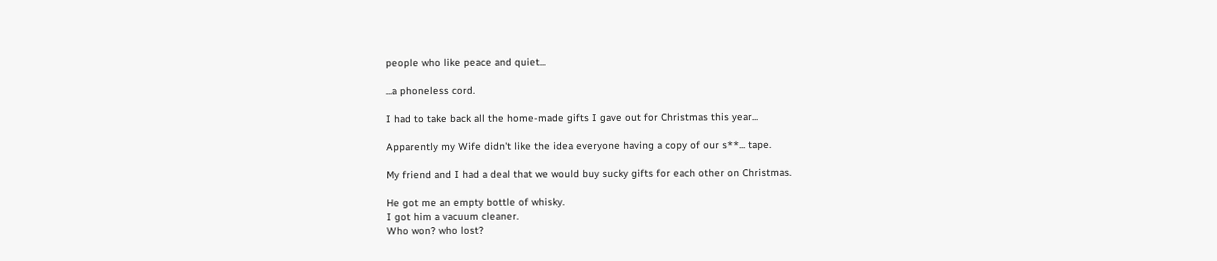people who like peace and quiet...

...a phoneless cord.

I had to take back all the home-made gifts I gave out for Christmas this year...

Apparently my Wife didn't like the idea everyone having a copy of our s**... tape.

My friend and I had a deal that we would buy sucky gifts for each other on Christmas.

He got me an empty bottle of whisky.
I got him a vacuum cleaner.
Who won? who lost?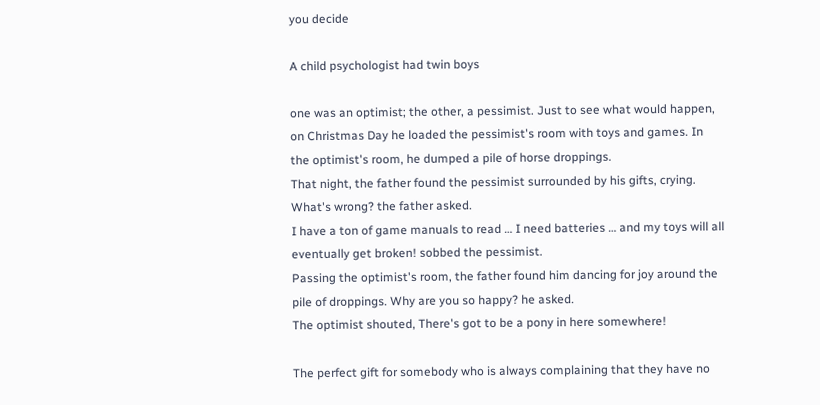you decide

A child psychologist had twin boys

one was an optimist; the other, a pessimist. Just to see what would happen, on Christmas Day he loaded the pessimist's room with toys and games. In the optimist's room, he dumped a pile of horse droppings.
That night, the father found the pessimist surrounded by his gifts, crying.
What's wrong? the father asked.
I have a ton of game manuals to read … I need batteries … and my toys will all eventually get broken! sobbed the pessimist.
Passing the optimist's room, the father found him dancing for joy around the pile of droppings. Why are you so happy? he asked.
The optimist shouted, There's got to be a pony in here somewhere!

The perfect gift for somebody who is always complaining that they have no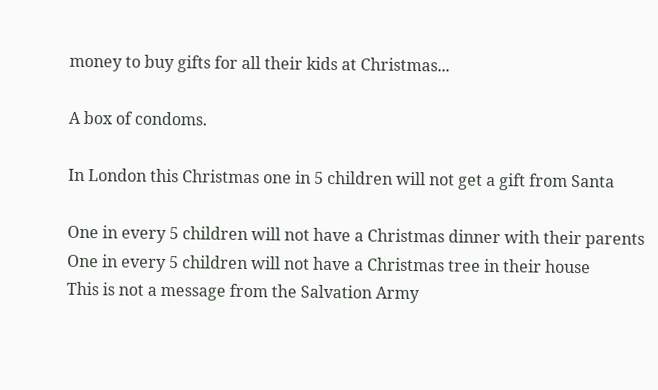money to buy gifts for all their kids at Christmas...

A box of condoms.

In London this Christmas one in 5 children will not get a gift from Santa

One in every 5 children will not have a Christmas dinner with their parents
One in every 5 children will not have a Christmas tree in their house
This is not a message from the Salvation Army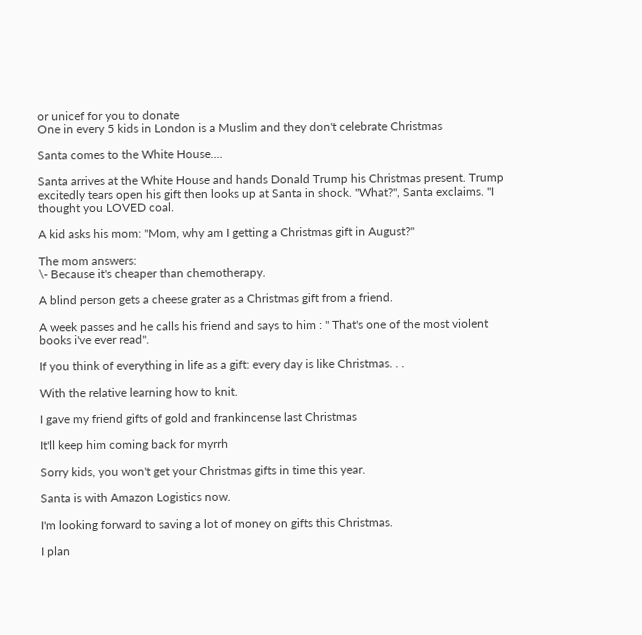or unicef for you to donate
One in every 5 kids in London is a Muslim and they don't celebrate Christmas

Santa comes to the White House....

Santa arrives at the White House and hands Donald Trump his Christmas present. Trump excitedly tears open his gift then looks up at Santa in shock. "What?", Santa exclaims. "I thought you LOVED coal.

A kid asks his mom: "Mom, why am I getting a Christmas gift in August?"

The mom answers:
\- Because it's cheaper than chemotherapy.

A blind person gets a cheese grater as a Christmas gift from a friend.

A week passes and he calls his friend and says to him : " That's one of the most violent books i've ever read".

If you think of everything in life as a gift: every day is like Christmas. . .

With the relative learning how to knit.

I gave my friend gifts of gold and frankincense last Christmas

It'll keep him coming back for myrrh

Sorry kids, you won't get your Christmas gifts in time this year.

Santa is with Amazon Logistics now.

I'm looking forward to saving a lot of money on gifts this Christmas.

I plan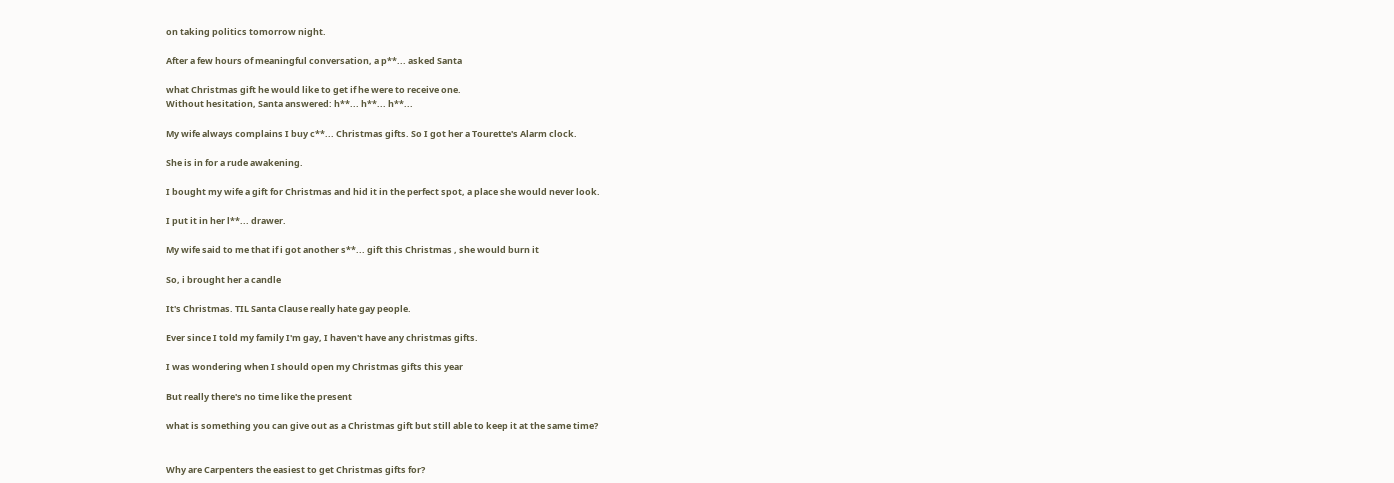on taking politics tomorrow night.

After a few hours of meaningful conversation, a p**... asked Santa

what Christmas gift he would like to get if he were to receive one.
Without hesitation, Santa answered: h**... h**... h**...

My wife always complains I buy c**... Christmas gifts. So I got her a Tourette's Alarm clock.

She is in for a rude awakening.

I bought my wife a gift for Christmas and hid it in the perfect spot, a place she would never look.

I put it in her l**... drawer.

My wife said to me that if i got another s**... gift this Christmas , she would burn it

So, i brought her a candle

It's Christmas. TIL Santa Clause really hate gay people.

Ever since I told my family I'm gay, I haven't have any christmas gifts.

I was wondering when I should open my Christmas gifts this year

But really there's no time like the present

what is something you can give out as a Christmas gift but still able to keep it at the same time?


Why are Carpenters the easiest to get Christmas gifts for?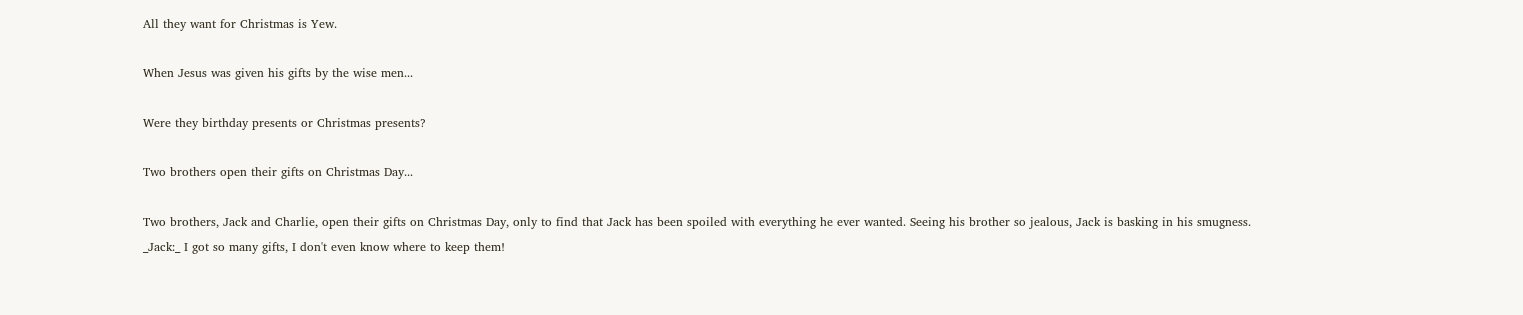All they want for Christmas is Yew.

When Jesus was given his gifts by the wise men...

Were they birthday presents or Christmas presents?

Two brothers open their gifts on Christmas Day...

Two brothers, Jack and Charlie, open their gifts on Christmas Day, only to find that Jack has been spoiled with everything he ever wanted. Seeing his brother so jealous, Jack is basking in his smugness.
_Jack:_ I got so many gifts, I don't even know where to keep them!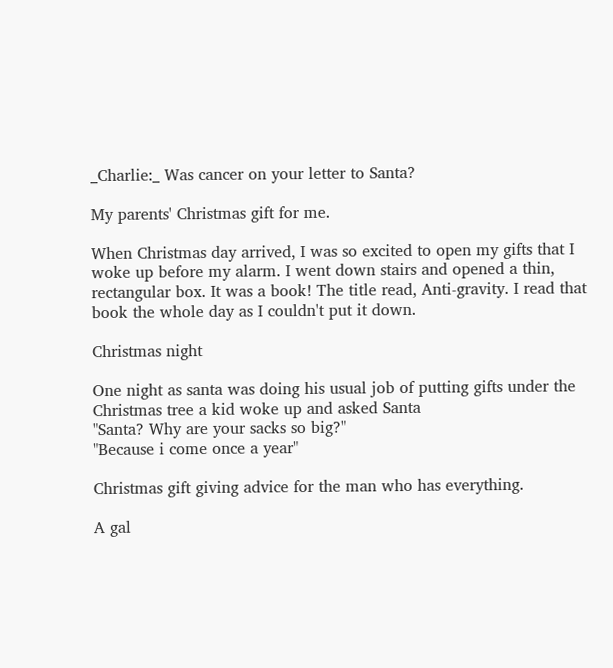_Charlie:_ Was cancer on your letter to Santa?

My parents' Christmas gift for me.

When Christmas day arrived, I was so excited to open my gifts that I woke up before my alarm. I went down stairs and opened a thin, rectangular box. It was a book! The title read, Anti-gravity. I read that book the whole day as I couldn't put it down.

Christmas night

One night as santa was doing his usual job of putting gifts under the Christmas tree a kid woke up and asked Santa
"Santa? Why are your sacks so big?"
"Because i come once a year"

Christmas gift giving advice for the man who has everything.

A gal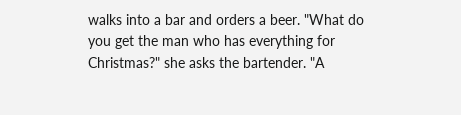walks into a bar and orders a beer. "What do you get the man who has everything for Christmas?" she asks the bartender. "A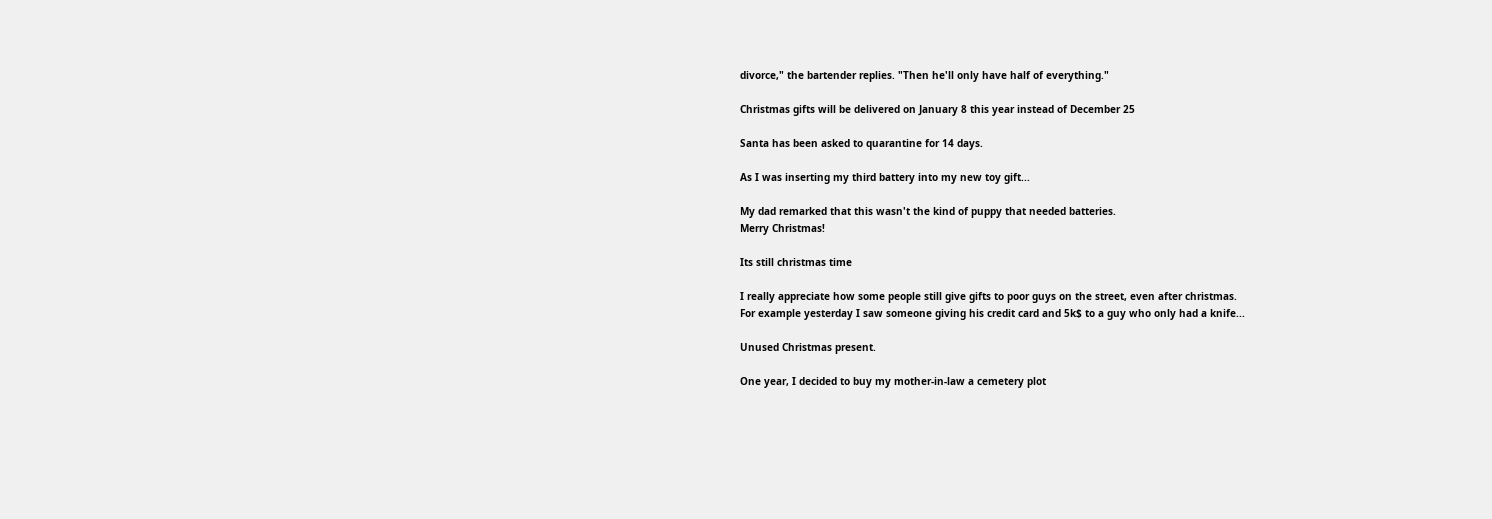divorce," the bartender replies. "Then he'll only have half of everything."

Christmas gifts will be delivered on January 8 this year instead of December 25

Santa has been asked to quarantine for 14 days.

As I was inserting my third battery into my new toy gift...

My dad remarked that this wasn't the kind of puppy that needed batteries.
Merry Christmas!

Its still christmas time

I really appreciate how some people still give gifts to poor guys on the street, even after christmas.
For example yesterday I saw someone giving his credit card and 5k$ to a guy who only had a knife...

Unused Christmas present.

One year, I decided to buy my mother-in-law a cemetery plot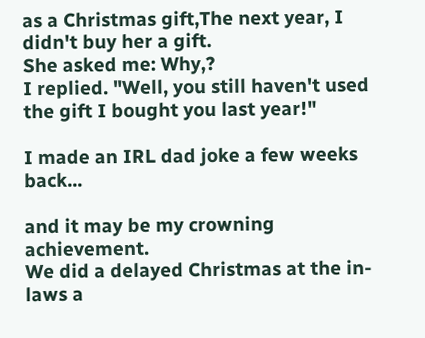as a Christmas gift,The next year, I didn't buy her a gift.
She asked me: Why,?
I replied. "Well, you still haven't used the gift I bought you last year!"

I made an IRL dad joke a few weeks back...

and it may be my crowning achievement.
We did a delayed Christmas at the in-laws a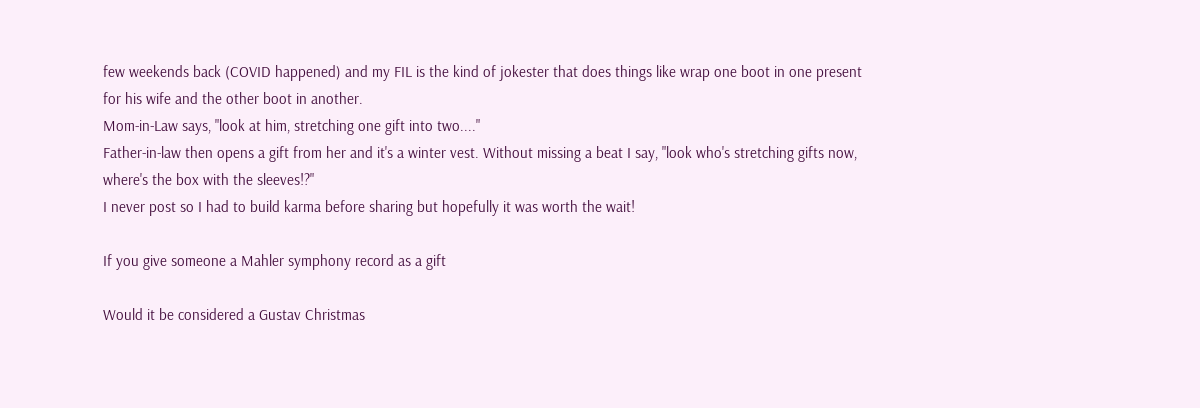few weekends back (COVID happened) and my FIL is the kind of jokester that does things like wrap one boot in one present for his wife and the other boot in another.
Mom-in-Law says, "look at him, stretching one gift into two...."
Father-in-law then opens a gift from her and it's a winter vest. Without missing a beat I say, "look who's stretching gifts now, where's the box with the sleeves!?"
I never post so I had to build karma before sharing but hopefully it was worth the wait!

If you give someone a Mahler symphony record as a gift

Would it be considered a Gustav Christmas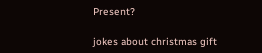Present?

jokes about christmas gift